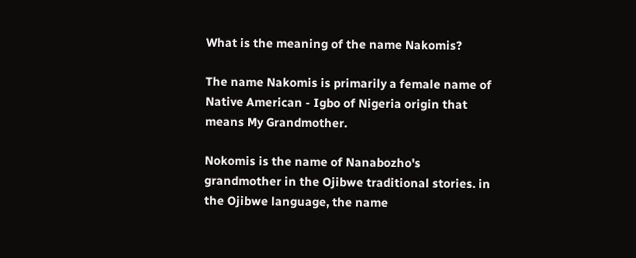What is the meaning of the name Nakomis?

The name Nakomis is primarily a female name of Native American - Igbo of Nigeria origin that means My Grandmother.

Nokomis is the name of Nanabozho's grandmother in the Ojibwe traditional stories. in the Ojibwe language, the name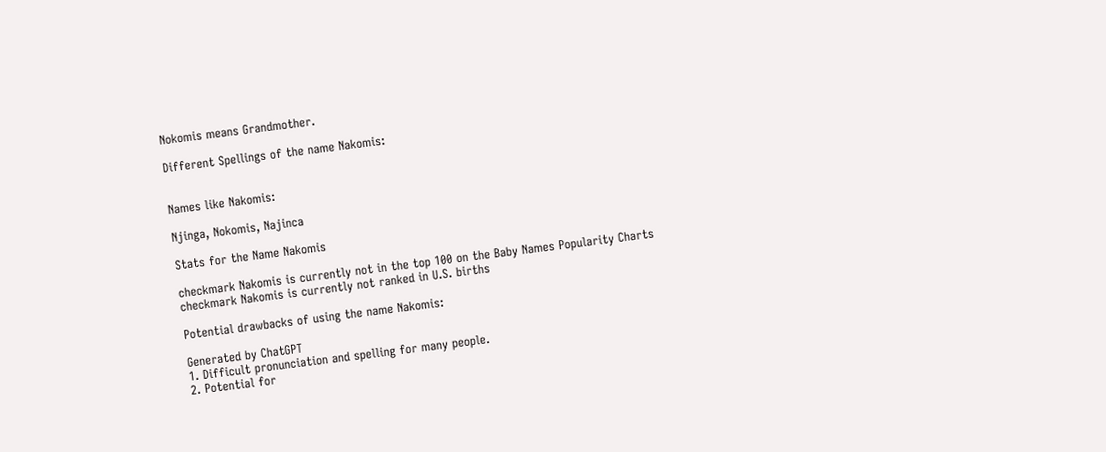Nokomis means Grandmother.

Different Spellings of the name Nakomis:


Names like Nakomis:

Njinga, Nokomis, Najinca

Stats for the Name Nakomis

checkmark Nakomis is currently not in the top 100 on the Baby Names Popularity Charts
checkmark Nakomis is currently not ranked in U.S. births

Potential drawbacks of using the name Nakomis:

Generated by ChatGPT
1. Difficult pronunciation and spelling for many people.
2. Potential for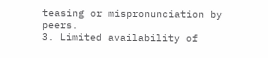teasing or mispronunciation by peers.
3. Limited availability of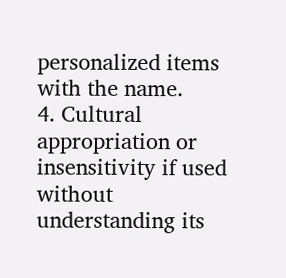personalized items with the name.
4. Cultural appropriation or insensitivity if used without understanding its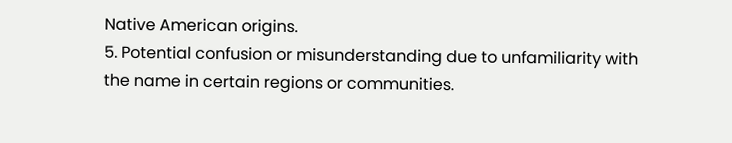Native American origins.
5. Potential confusion or misunderstanding due to unfamiliarity with the name in certain regions or communities.